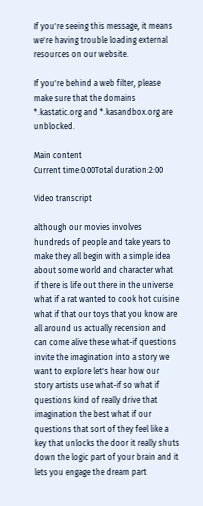If you're seeing this message, it means we're having trouble loading external resources on our website.

If you're behind a web filter, please make sure that the domains *.kastatic.org and *.kasandbox.org are unblocked.

Main content
Current time:0:00Total duration:2:00

Video transcript

although our movies involves hundreds of people and take years to make they all begin with a simple idea about some world and character what if there is life out there in the universe what if a rat wanted to cook hot cuisine what if that our toys that you know are all around us actually recension and can come alive these what-if questions invite the imagination into a story we want to explore let's hear how our story artists use what-if so what if questions kind of really drive that imagination the best what if our questions that sort of they feel like a key that unlocks the door it really shuts down the logic part of your brain and it lets you engage the dream part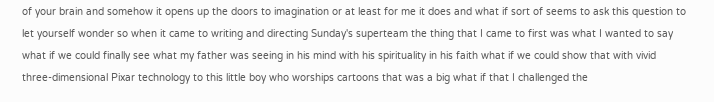of your brain and somehow it opens up the doors to imagination or at least for me it does and what if sort of seems to ask this question to let yourself wonder so when it came to writing and directing Sunday's superteam the thing that I came to first was what I wanted to say what if we could finally see what my father was seeing in his mind with his spirituality in his faith what if we could show that with vivid three-dimensional Pixar technology to this little boy who worships cartoons that was a big what if that I challenged the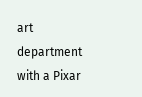art department with a Pixar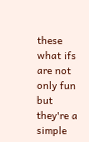these what ifs are not only fun but they're a simple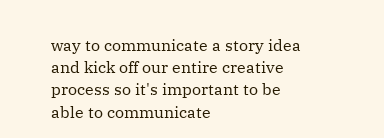way to communicate a story idea and kick off our entire creative process so it's important to be able to communicate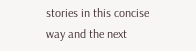stories in this concise way and the next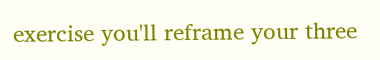exercise you'll reframe your three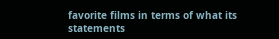favorite films in terms of what its statements